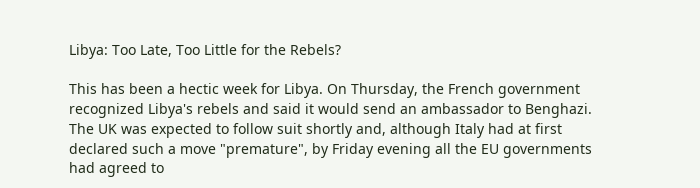Libya: Too Late, Too Little for the Rebels?

This has been a hectic week for Libya. On Thursday, the French government recognized Libya's rebels and said it would send an ambassador to Benghazi. The UK was expected to follow suit shortly and, although Italy had at first declared such a move "premature", by Friday evening all the EU governments had agreed to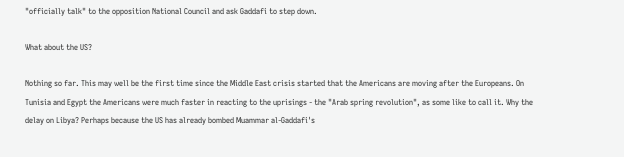"officially talk" to the opposition National Council and ask Gaddafi to step down.

What about the US?

Nothing so far. This may well be the first time since the Middle East crisis started that the Americans are moving after the Europeans. On Tunisia and Egypt the Americans were much faster in reacting to the uprisings - the "Arab spring revolution", as some like to call it. Why the delay on Libya? Perhaps because the US has already bombed Muammar al-Gaddafi's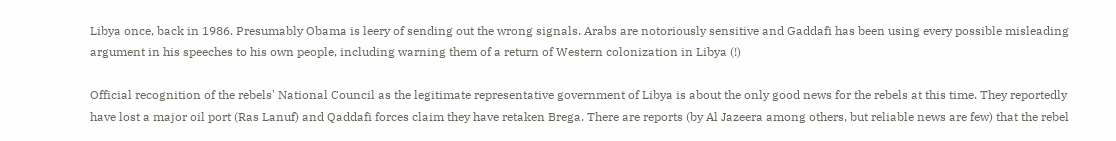Libya once, back in 1986. Presumably Obama is leery of sending out the wrong signals. Arabs are notoriously sensitive and Gaddafi has been using every possible misleading argument in his speeches to his own people, including warning them of a return of Western colonization in Libya (!)

Official recognition of the rebels' National Council as the legitimate representative government of Libya is about the only good news for the rebels at this time. They reportedly have lost a major oil port (Ras Lanuf) and Qaddafi forces claim they have retaken Brega. There are reports (by Al Jazeera among others, but reliable news are few) that the rebel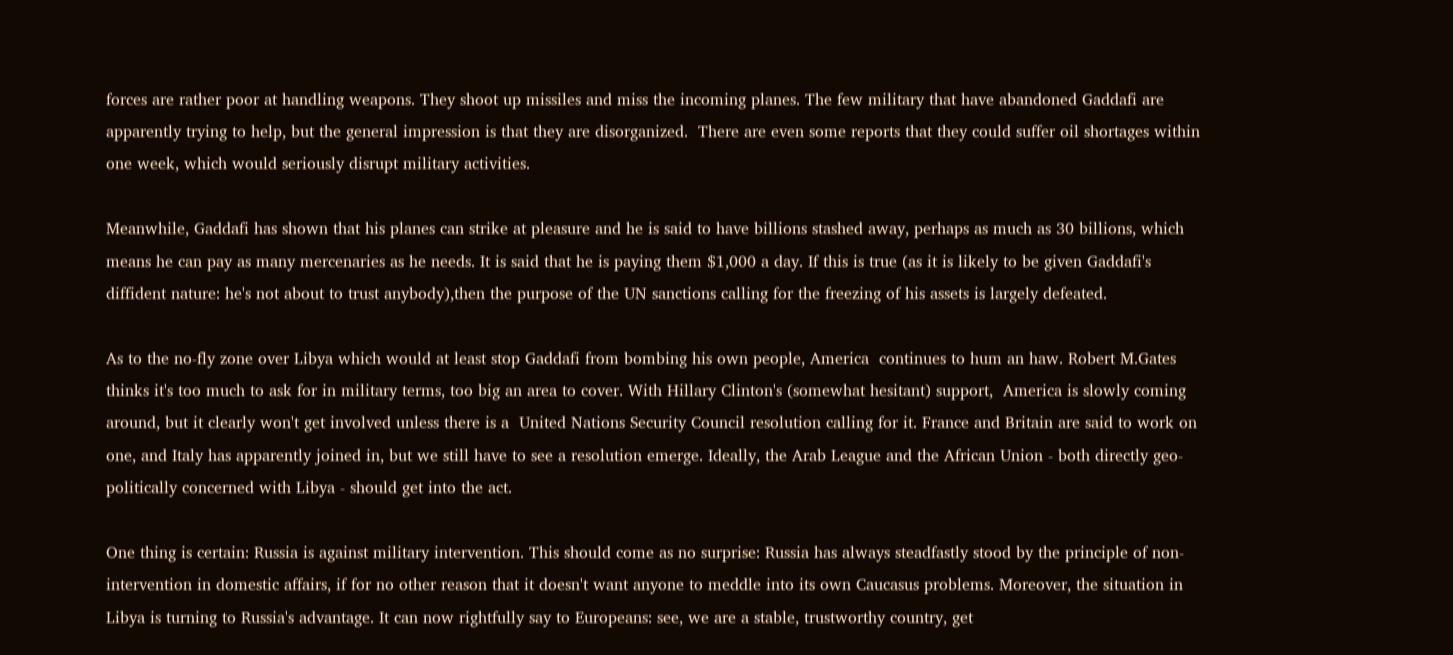forces are rather poor at handling weapons. They shoot up missiles and miss the incoming planes. The few military that have abandoned Gaddafi are apparently trying to help, but the general impression is that they are disorganized.  There are even some reports that they could suffer oil shortages within one week, which would seriously disrupt military activities.

Meanwhile, Gaddafi has shown that his planes can strike at pleasure and he is said to have billions stashed away, perhaps as much as 30 billions, which means he can pay as many mercenaries as he needs. It is said that he is paying them $1,000 a day. If this is true (as it is likely to be given Gaddafi's diffident nature: he's not about to trust anybody),then the purpose of the UN sanctions calling for the freezing of his assets is largely defeated.

As to the no-fly zone over Libya which would at least stop Gaddafi from bombing his own people, America  continues to hum an haw. Robert M.Gates thinks it's too much to ask for in military terms, too big an area to cover. With Hillary Clinton's (somewhat hesitant) support,  America is slowly coming around, but it clearly won't get involved unless there is a  United Nations Security Council resolution calling for it. France and Britain are said to work on one, and Italy has apparently joined in, but we still have to see a resolution emerge. Ideally, the Arab League and the African Union - both directly geo-politically concerned with Libya - should get into the act.

One thing is certain: Russia is against military intervention. This should come as no surprise: Russia has always steadfastly stood by the principle of non-intervention in domestic affairs, if for no other reason that it doesn't want anyone to meddle into its own Caucasus problems. Moreover, the situation in Libya is turning to Russia's advantage. It can now rightfully say to Europeans: see, we are a stable, trustworthy country, get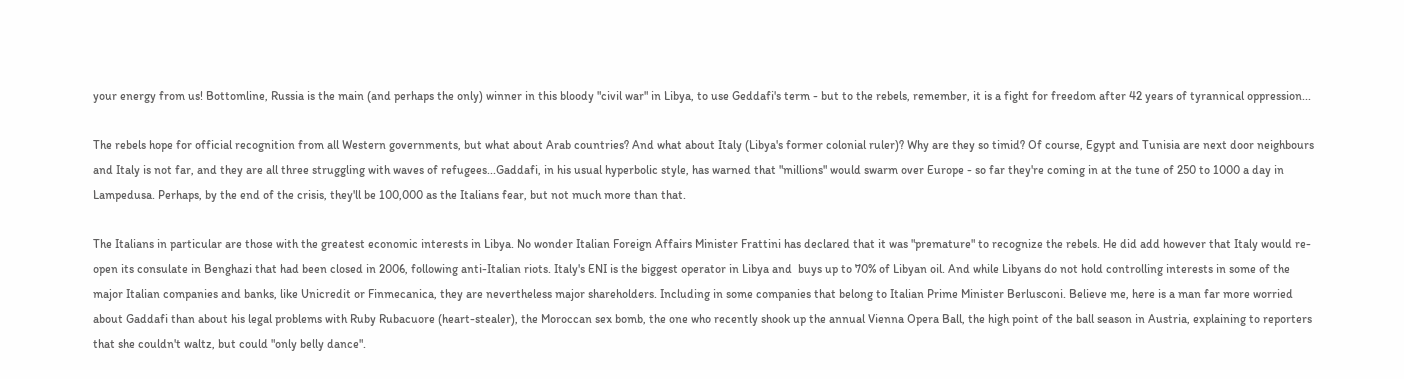your energy from us! Bottomline, Russia is the main (and perhaps the only) winner in this bloody "civil war" in Libya, to use Geddafi's term - but to the rebels, remember, it is a fight for freedom after 42 years of tyrannical oppression...

The rebels hope for official recognition from all Western governments, but what about Arab countries? And what about Italy (Libya's former colonial ruler)? Why are they so timid? Of course, Egypt and Tunisia are next door neighbours and Italy is not far, and they are all three struggling with waves of refugees...Gaddafi, in his usual hyperbolic style, has warned that "millions" would swarm over Europe - so far they're coming in at the tune of 250 to 1000 a day in Lampedusa. Perhaps, by the end of the crisis, they'll be 100,000 as the Italians fear, but not much more than that.

The Italians in particular are those with the greatest economic interests in Libya. No wonder Italian Foreign Affairs Minister Frattini has declared that it was "premature" to recognize the rebels. He did add however that Italy would re-open its consulate in Benghazi that had been closed in 2006, following anti-Italian riots. Italy's ENI is the biggest operator in Libya and  buys up to 70% of Libyan oil. And while Libyans do not hold controlling interests in some of the major Italian companies and banks, like Unicredit or Finmecanica, they are nevertheless major shareholders. Including in some companies that belong to Italian Prime Minister Berlusconi. Believe me, here is a man far more worried about Gaddafi than about his legal problems with Ruby Rubacuore (heart-stealer), the Moroccan sex bomb, the one who recently shook up the annual Vienna Opera Ball, the high point of the ball season in Austria, explaining to reporters that she couldn't waltz, but could "only belly dance".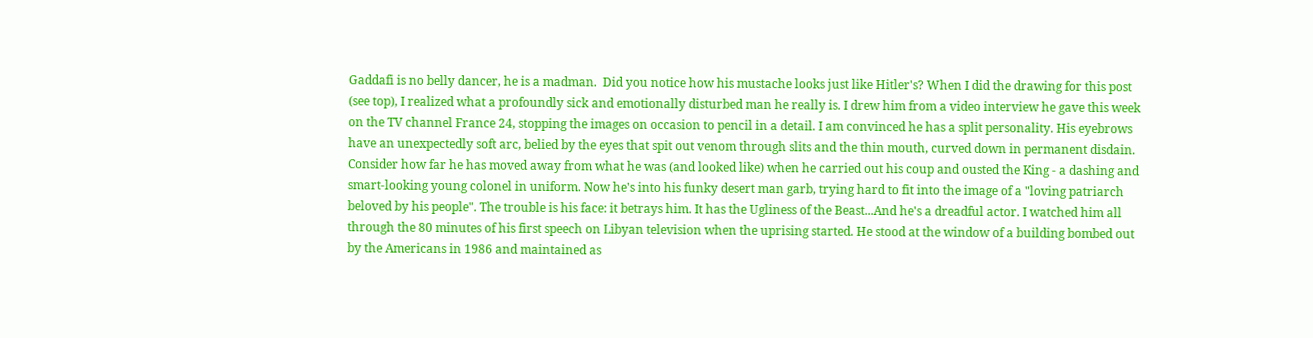Gaddafi is no belly dancer, he is a madman.  Did you notice how his mustache looks just like Hitler's? When I did the drawing for this post (see top), I realized what a profoundly sick and emotionally disturbed man he really is. I drew him from a video interview he gave this week on the TV channel France 24, stopping the images on occasion to pencil in a detail. I am convinced he has a split personality. His eyebrows have an unexpectedly soft arc, belied by the eyes that spit out venom through slits and the thin mouth, curved down in permanent disdain. Consider how far he has moved away from what he was (and looked like) when he carried out his coup and ousted the King - a dashing and smart-looking young colonel in uniform. Now he's into his funky desert man garb, trying hard to fit into the image of a "loving patriarch beloved by his people". The trouble is his face: it betrays him. It has the Ugliness of the Beast...And he's a dreadful actor. I watched him all through the 80 minutes of his first speech on Libyan television when the uprising started. He stood at the window of a building bombed out by the Americans in 1986 and maintained as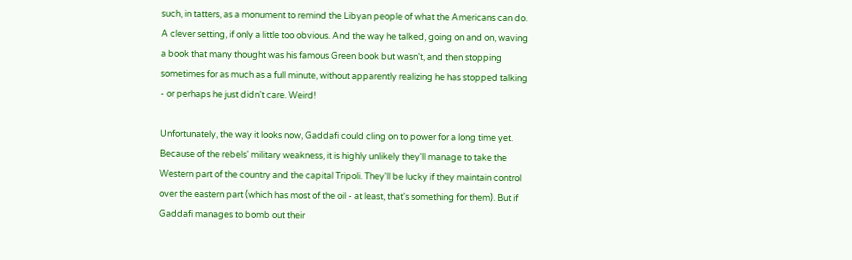such, in tatters, as a monument to remind the Libyan people of what the Americans can do. A clever setting, if only a little too obvious. And the way he talked, going on and on, waving a book that many thought was his famous Green book but wasn't, and then stopping sometimes for as much as a full minute, without apparently realizing he has stopped talking - or perhaps he just didn't care. Weird!

Unfortunately, the way it looks now, Gaddafi could cling on to power for a long time yet. Because of the rebels' military weakness, it is highly unlikely they'll manage to take the Western part of the country and the capital Tripoli. They'll be lucky if they maintain control over the eastern part (which has most of the oil - at least, that's something for them). But if Gaddafi manages to bomb out their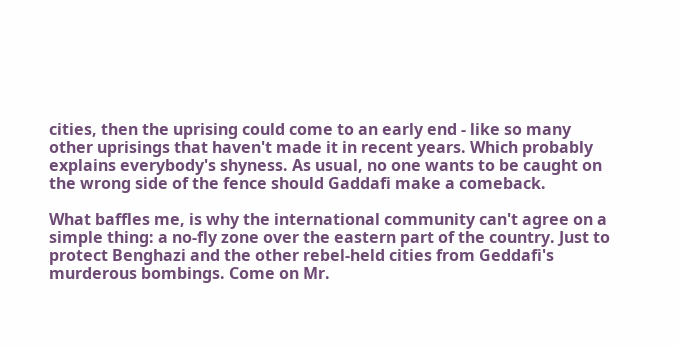cities, then the uprising could come to an early end - like so many other uprisings that haven't made it in recent years. Which probably explains everybody's shyness. As usual, no one wants to be caught on the wrong side of the fence should Gaddafi make a comeback.

What baffles me, is why the international community can't agree on a simple thing: a no-fly zone over the eastern part of the country. Just to protect Benghazi and the other rebel-held cities from Geddafi's murderous bombings. Come on Mr.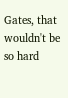Gates, that wouldn't be so hard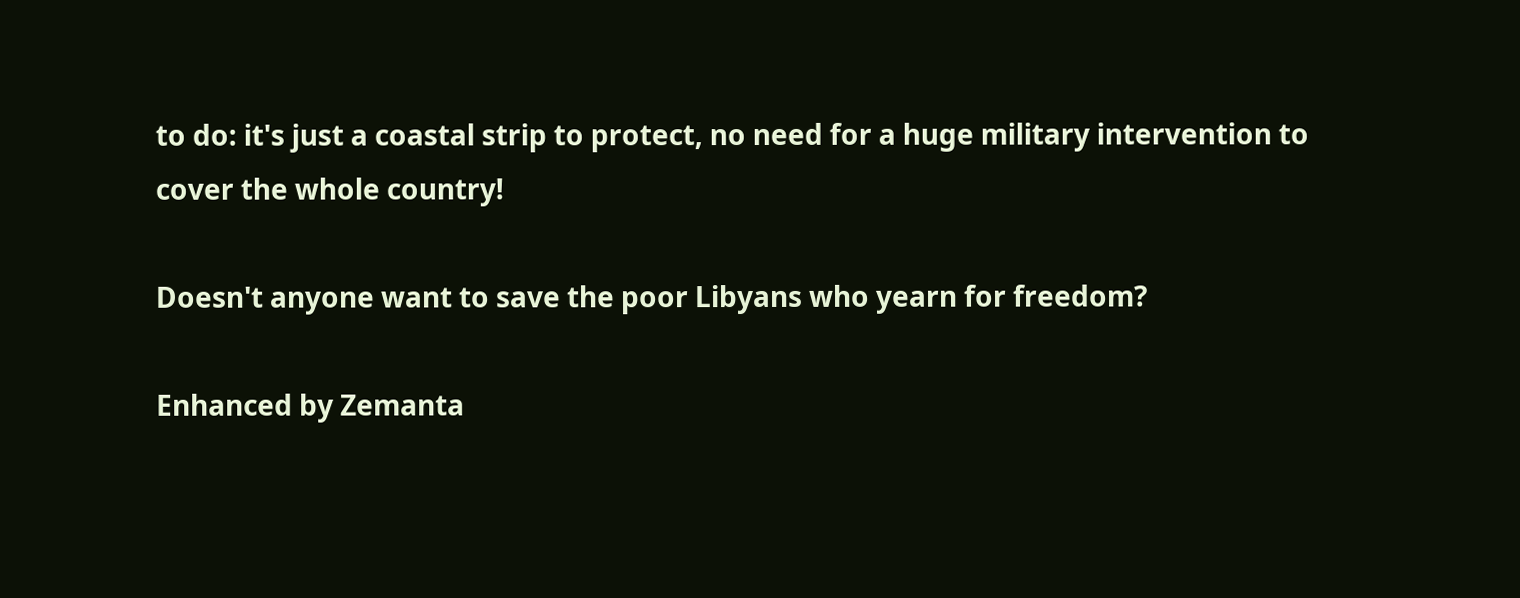to do: it's just a coastal strip to protect, no need for a huge military intervention to cover the whole country!

Doesn't anyone want to save the poor Libyans who yearn for freedom?

Enhanced by Zemanta